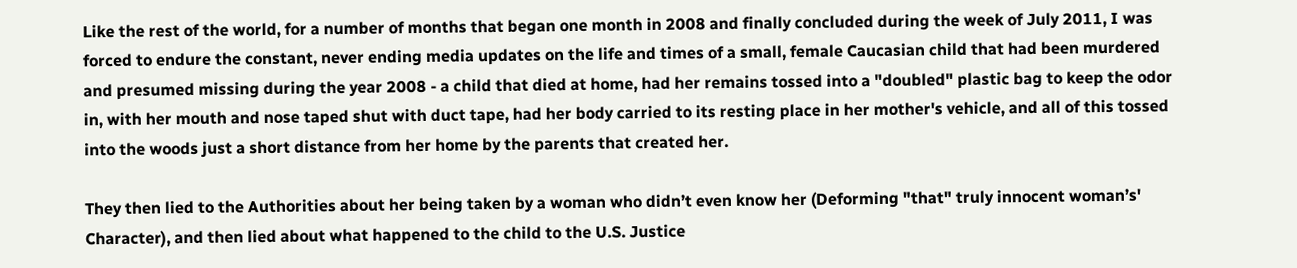Like the rest of the world, for a number of months that began one month in 2008 and finally concluded during the week of July 2011, I was forced to endure the constant, never ending media updates on the life and times of a small, female Caucasian child that had been murdered and presumed missing during the year 2008 - a child that died at home, had her remains tossed into a "doubled" plastic bag to keep the odor in, with her mouth and nose taped shut with duct tape, had her body carried to its resting place in her mother's vehicle, and all of this tossed into the woods just a short distance from her home by the parents that created her.

They then lied to the Authorities about her being taken by a woman who didn’t even know her (Deforming "that" truly innocent woman’s' Character), and then lied about what happened to the child to the U.S. Justice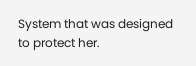System that was designed to protect her.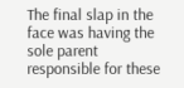The final slap in the face was having the sole parent responsible for these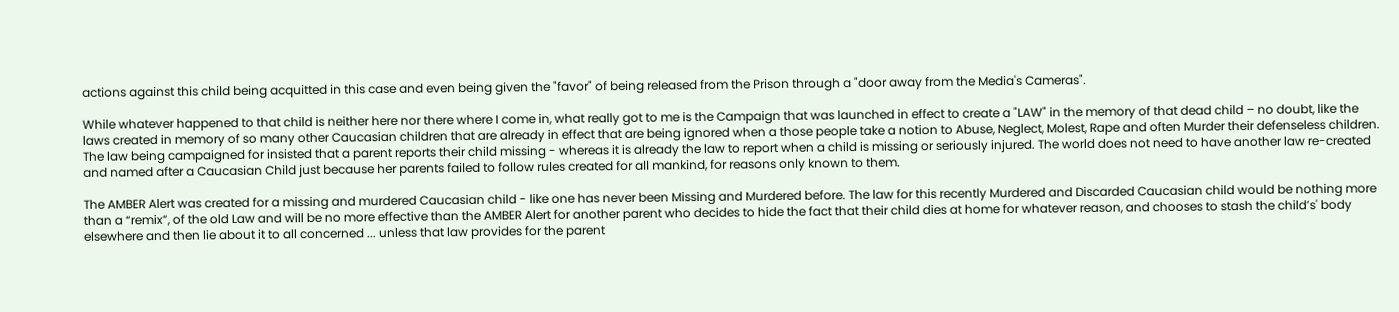actions against this child being acquitted in this case and even being given the "favor" of being released from the Prison through a "door away from the Media's Cameras".

While whatever happened to that child is neither here nor there where I come in, what really got to me is the Campaign that was launched in effect to create a "LAW" in the memory of that dead child – no doubt, like the laws created in memory of so many other Caucasian children that are already in effect that are being ignored when a those people take a notion to Abuse, Neglect, Molest, Rape and often Murder their defenseless children.
The law being campaigned for insisted that a parent reports their child missing - whereas it is already the law to report when a child is missing or seriously injured. The world does not need to have another law re-created and named after a Caucasian Child just because her parents failed to follow rules created for all mankind, for reasons only known to them.

The AMBER Alert was created for a missing and murdered Caucasian child - like one has never been Missing and Murdered before. The law for this recently Murdered and Discarded Caucasian child would be nothing more than a “remix”, of the old Law and will be no more effective than the AMBER Alert for another parent who decides to hide the fact that their child dies at home for whatever reason, and chooses to stash the child’s' body elsewhere and then lie about it to all concerned ... unless that law provides for the parent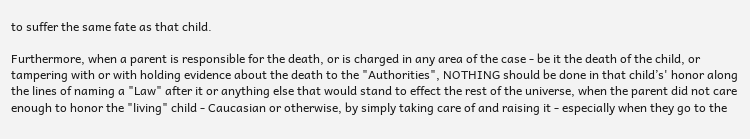to suffer the same fate as that child.

Furthermore, when a parent is responsible for the death, or is charged in any area of the case - be it the death of the child, or tampering with or with holding evidence about the death to the "Authorities", NOTHING should be done in that child’s' honor along the lines of naming a "Law" after it or anything else that would stand to effect the rest of the universe, when the parent did not care enough to honor the "living" child - Caucasian or otherwise, by simply taking care of and raising it - especially when they go to the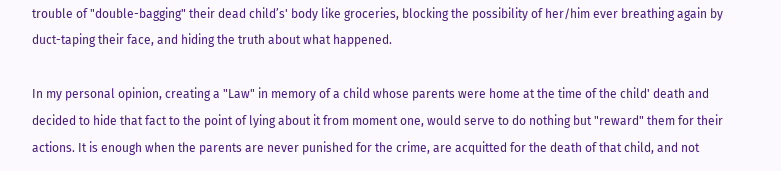trouble of "double-bagging" their dead child’s' body like groceries, blocking the possibility of her/him ever breathing again by duct-taping their face, and hiding the truth about what happened.

In my personal opinion, creating a "Law" in memory of a child whose parents were home at the time of the child' death and decided to hide that fact to the point of lying about it from moment one, would serve to do nothing but "reward" them for their actions. It is enough when the parents are never punished for the crime, are acquitted for the death of that child, and not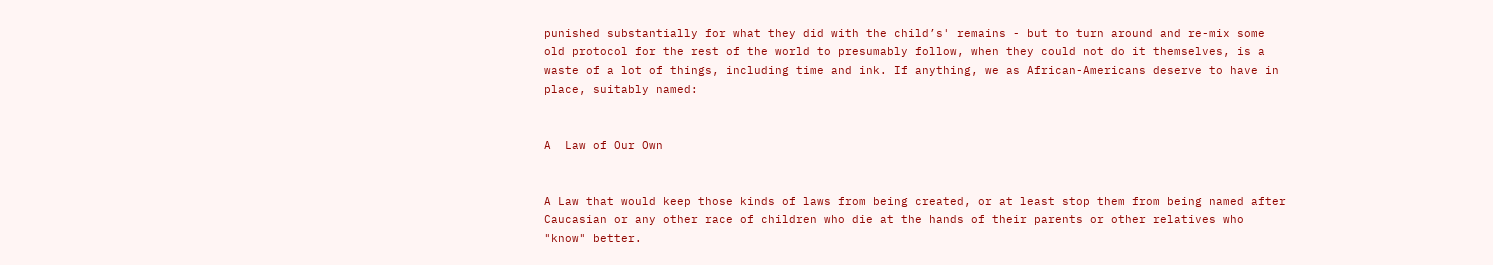punished substantially for what they did with the child’s' remains - but to turn around and re-mix some old protocol for the rest of the world to presumably follow, when they could not do it themselves, is a waste of a lot of things, including time and ink. If anything, we as African-Americans deserve to have in place, suitably named:


A  Law of Our Own


A Law that would keep those kinds of laws from being created, or at least stop them from being named after Caucasian or any other race of children who die at the hands of their parents or other relatives who "know" better.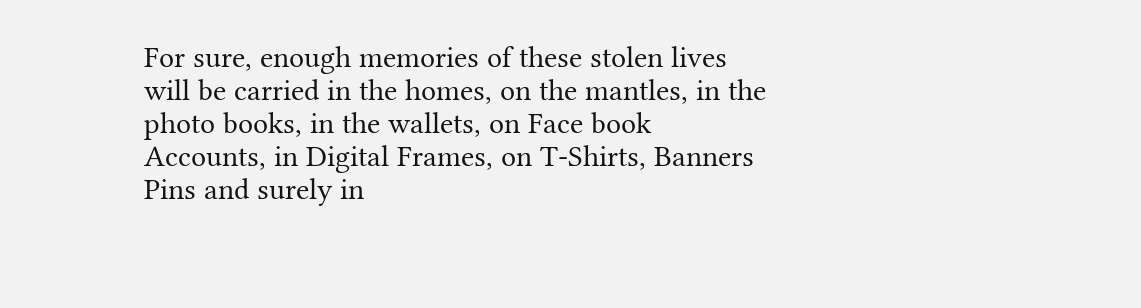For sure, enough memories of these stolen lives will be carried in the homes, on the mantles, in the photo books, in the wallets, on Face book Accounts, in Digital Frames, on T-Shirts, Banners Pins and surely in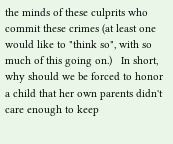the minds of these culprits who commit these crimes (at least one would like to "think so", with so much of this going on.)   In short, why should we be forced to honor a child that her own parents didn't care enough to keep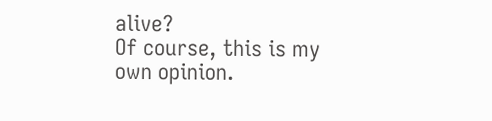alive?
Of course, this is my own opinion.